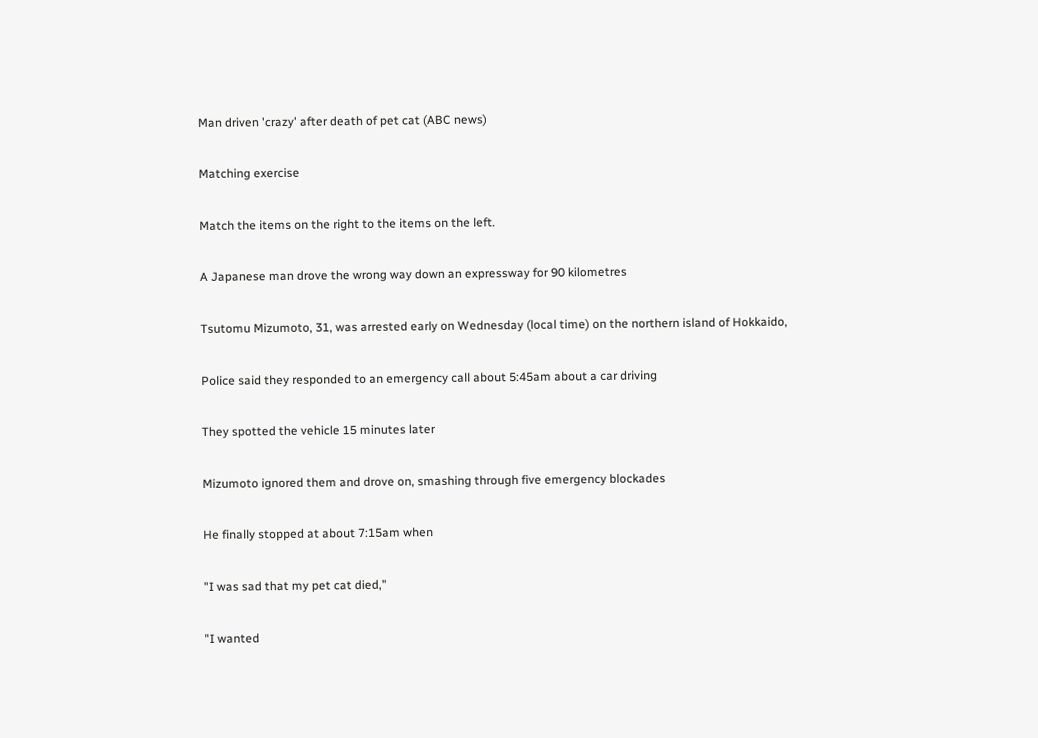Man driven 'crazy' after death of pet cat (ABC news)

Matching exercise

Match the items on the right to the items on the left.

A Japanese man drove the wrong way down an expressway for 90 kilometres

Tsutomu Mizumoto, 31, was arrested early on Wednesday (local time) on the northern island of Hokkaido,

Police said they responded to an emergency call about 5:45am about a car driving

They spotted the vehicle 15 minutes later

Mizumoto ignored them and drove on, smashing through five emergency blockades

He finally stopped at about 7:15am when

"I was sad that my pet cat died,"

"I wanted